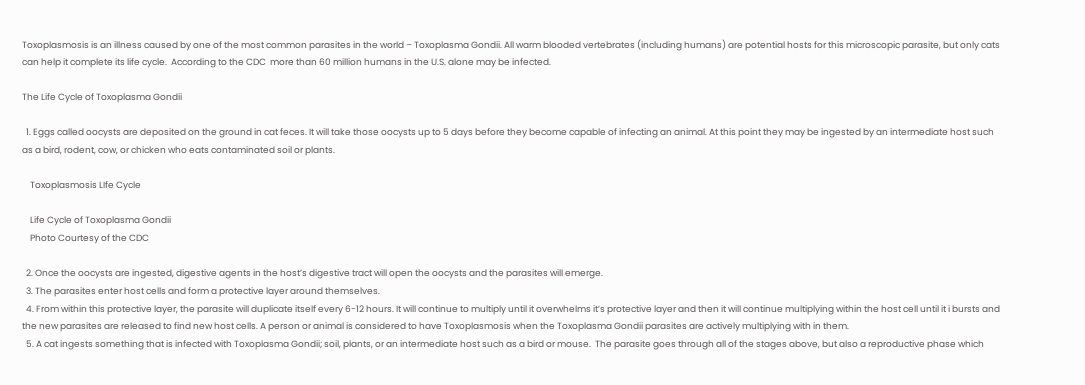Toxoplasmosis is an illness caused by one of the most common parasites in the world – Toxoplasma Gondii. All warm blooded vertebrates (including humans) are potential hosts for this microscopic parasite, but only cats can help it complete its life cycle.  According to the CDC  more than 60 million humans in the U.S. alone may be infected.

The Life Cycle of Toxoplasma Gondii

  1. Eggs called oocysts are deposited on the ground in cat feces. It will take those oocysts up to 5 days before they become capable of infecting an animal. At this point they may be ingested by an intermediate host such as a bird, rodent, cow, or chicken who eats contaminated soil or plants.

    Toxoplasmosis LIfe Cycle

    Life Cycle of Toxoplasma Gondii
    Photo Courtesy of the CDC

  2. Once the oocysts are ingested, digestive agents in the host’s digestive tract will open the oocysts and the parasites will emerge.
  3. The parasites enter host cells and form a protective layer around themselves.
  4. From within this protective layer, the parasite will duplicate itself every 6-12 hours. It will continue to multiply until it overwhelms it’s protective layer and then it will continue multiplying within the host cell until it i bursts and the new parasites are released to find new host cells. A person or animal is considered to have Toxoplasmosis when the Toxoplasma Gondii parasites are actively multiplying with in them.
  5. A cat ingests something that is infected with Toxoplasma Gondii; soil, plants, or an intermediate host such as a bird or mouse.  The parasite goes through all of the stages above, but also a reproductive phase which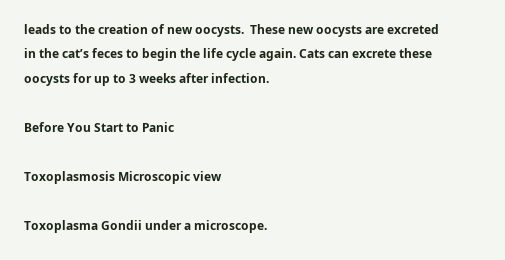leads to the creation of new oocysts.  These new oocysts are excreted in the cat’s feces to begin the life cycle again. Cats can excrete these oocysts for up to 3 weeks after infection.

Before You Start to Panic

Toxoplasmosis Microscopic view

Toxoplasma Gondii under a microscope.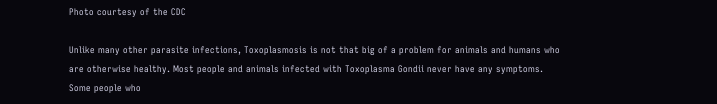Photo courtesy of the CDC

Unlike many other parasite infections, Toxoplasmosis is not that big of a problem for animals and humans who are otherwise healthy. Most people and animals infected with Toxoplasma Gondii never have any symptoms. Some people who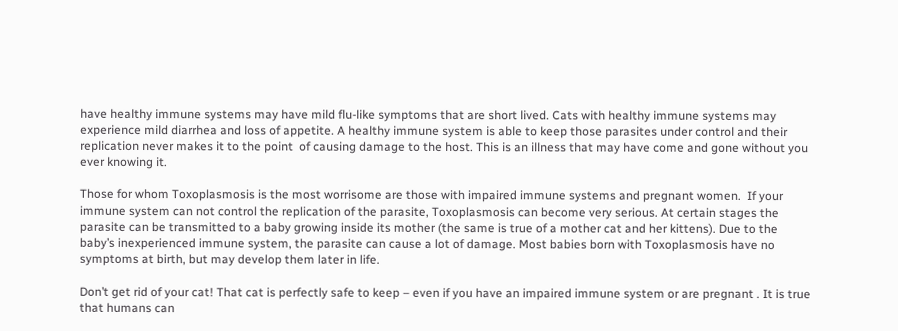have healthy immune systems may have mild flu-like symptoms that are short lived. Cats with healthy immune systems may experience mild diarrhea and loss of appetite. A healthy immune system is able to keep those parasites under control and their replication never makes it to the point  of causing damage to the host. This is an illness that may have come and gone without you ever knowing it.

Those for whom Toxoplasmosis is the most worrisome are those with impaired immune systems and pregnant women.  If your immune system can not control the replication of the parasite, Toxoplasmosis can become very serious. At certain stages the parasite can be transmitted to a baby growing inside its mother (the same is true of a mother cat and her kittens). Due to the baby’s inexperienced immune system, the parasite can cause a lot of damage. Most babies born with Toxoplasmosis have no symptoms at birth, but may develop them later in life.

Don’t get rid of your cat! That cat is perfectly safe to keep – even if you have an impaired immune system or are pregnant . It is true that humans can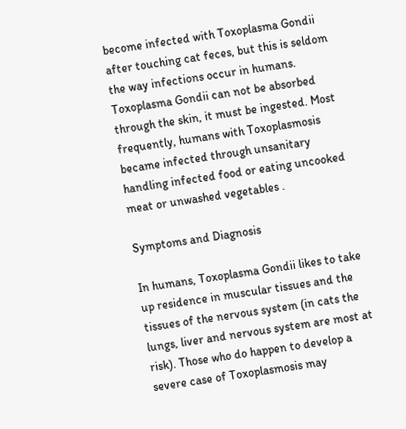become infected with Toxoplasma Gondii after touching cat feces, but this is seldom the way infections occur in humans. Toxoplasma Gondii can not be absorbed through the skin, it must be ingested. Most frequently, humans with Toxoplasmosis became infected through unsanitary handling infected food or eating uncooked meat or unwashed vegetables .

Symptoms and Diagnosis

In humans, Toxoplasma Gondii likes to take up residence in muscular tissues and the tissues of the nervous system (in cats the lungs, liver and nervous system are most at risk). Those who do happen to develop a severe case of Toxoplasmosis may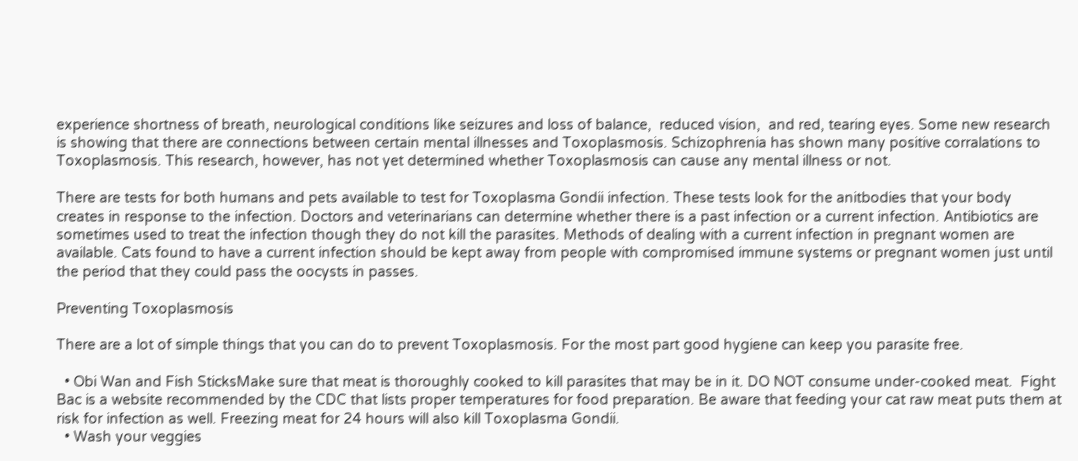experience shortness of breath, neurological conditions like seizures and loss of balance,  reduced vision,  and red, tearing eyes. Some new research is showing that there are connections between certain mental illnesses and Toxoplasmosis. Schizophrenia has shown many positive corralations to Toxoplasmosis. This research, however, has not yet determined whether Toxoplasmosis can cause any mental illness or not.

There are tests for both humans and pets available to test for Toxoplasma Gondii infection. These tests look for the anitbodies that your body creates in response to the infection. Doctors and veterinarians can determine whether there is a past infection or a current infection. Antibiotics are sometimes used to treat the infection though they do not kill the parasites. Methods of dealing with a current infection in pregnant women are available. Cats found to have a current infection should be kept away from people with compromised immune systems or pregnant women just until the period that they could pass the oocysts in passes.

Preventing Toxoplasmosis

There are a lot of simple things that you can do to prevent Toxoplasmosis. For the most part good hygiene can keep you parasite free.

  • Obi Wan and Fish SticksMake sure that meat is thoroughly cooked to kill parasites that may be in it. DO NOT consume under-cooked meat.  Fight Bac is a website recommended by the CDC that lists proper temperatures for food preparation. Be aware that feeding your cat raw meat puts them at risk for infection as well. Freezing meat for 24 hours will also kill Toxoplasma Gondii.
  • Wash your veggies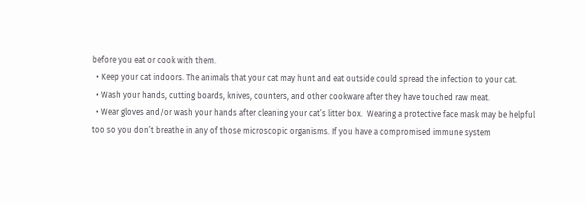before you eat or cook with them.
  • Keep your cat indoors. The animals that your cat may hunt and eat outside could spread the infection to your cat.
  • Wash your hands, cutting boards, knives, counters, and other cookware after they have touched raw meat.
  • Wear gloves and/or wash your hands after cleaning your cat’s litter box.  Wearing a protective face mask may be helpful too so you don’t breathe in any of those microscopic organisms. If you have a compromised immune system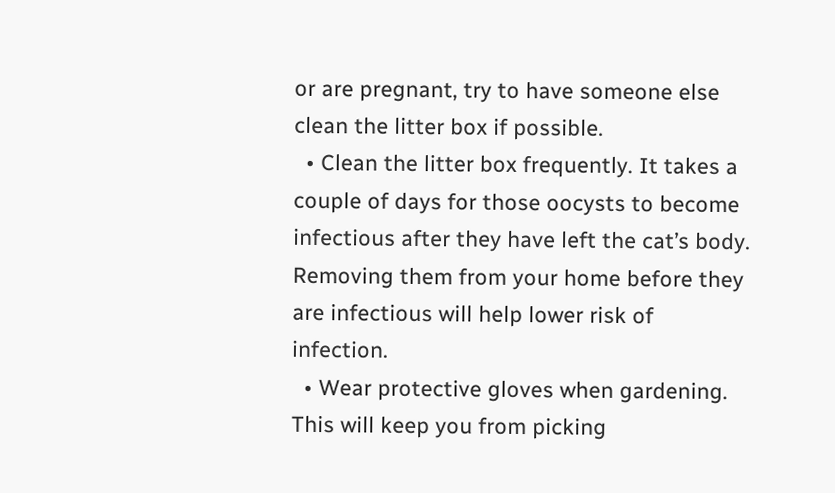or are pregnant, try to have someone else clean the litter box if possible.
  • Clean the litter box frequently. It takes a couple of days for those oocysts to become infectious after they have left the cat’s body. Removing them from your home before they are infectious will help lower risk of infection.
  • Wear protective gloves when gardening. This will keep you from picking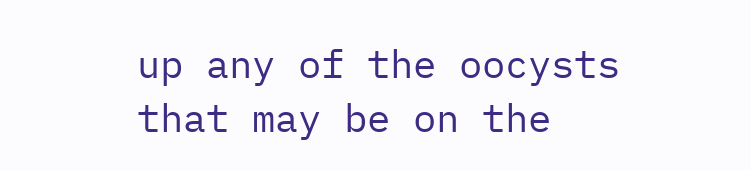up any of the oocysts that may be on the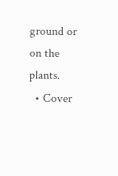ground or on the plants.
  • Cover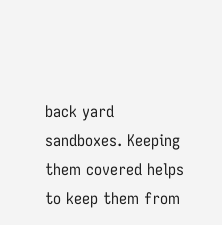back yard sandboxes. Keeping them covered helps to keep them from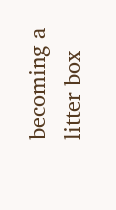becoming a litter box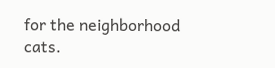for the neighborhood cats.